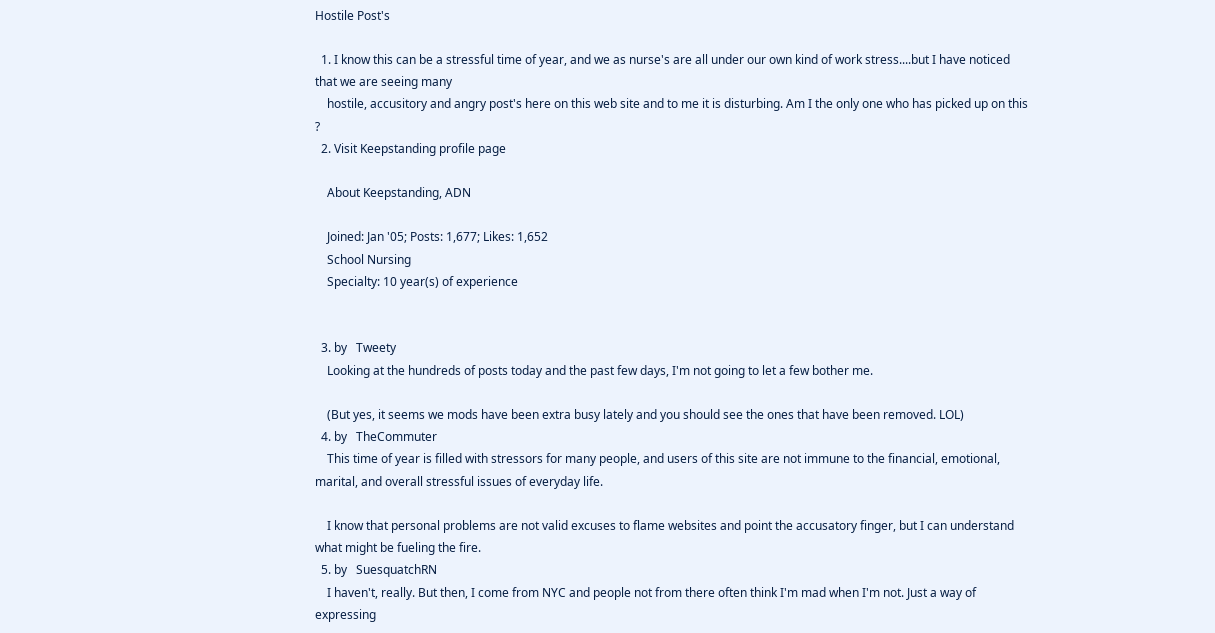Hostile Post's

  1. I know this can be a stressful time of year, and we as nurse's are all under our own kind of work stress....but I have noticed that we are seeing many
    hostile, accusitory and angry post's here on this web site and to me it is disturbing. Am I the only one who has picked up on this ?
  2. Visit Keepstanding profile page

    About Keepstanding, ADN

    Joined: Jan '05; Posts: 1,677; Likes: 1,652
    School Nursing
    Specialty: 10 year(s) of experience


  3. by   Tweety
    Looking at the hundreds of posts today and the past few days, I'm not going to let a few bother me.

    (But yes, it seems we mods have been extra busy lately and you should see the ones that have been removed. LOL)
  4. by   TheCommuter
    This time of year is filled with stressors for many people, and users of this site are not immune to the financial, emotional, marital, and overall stressful issues of everyday life.

    I know that personal problems are not valid excuses to flame websites and point the accusatory finger, but I can understand what might be fueling the fire.
  5. by   SuesquatchRN
    I haven't, really. But then, I come from NYC and people not from there often think I'm mad when I'm not. Just a way of expressing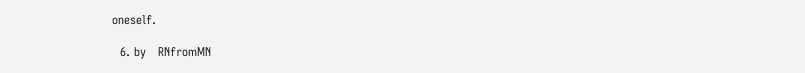oneself.

  6. by   RNfromMN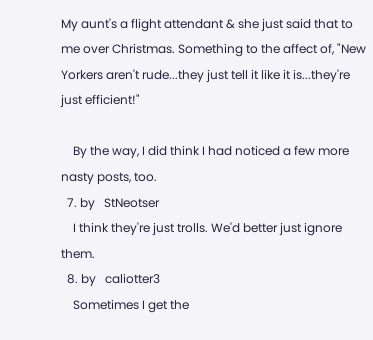My aunt's a flight attendant & she just said that to me over Christmas. Something to the affect of, "New Yorkers aren't rude...they just tell it like it is...they're just efficient!"

    By the way, I did think I had noticed a few more nasty posts, too.
  7. by   StNeotser
    I think they're just trolls. We'd better just ignore them.
  8. by   caliotter3
    Sometimes I get the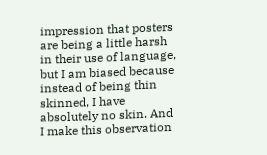impression that posters are being a little harsh in their use of language, but I am biased because instead of being thin skinned, I have absolutely no skin. And I make this observation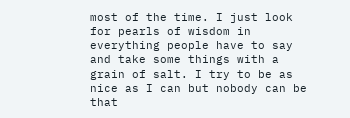most of the time. I just look for pearls of wisdom in everything people have to say and take some things with a grain of salt. I try to be as nice as I can but nobody can be that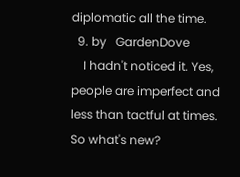diplomatic all the time.
  9. by   GardenDove
    I hadn't noticed it. Yes, people are imperfect and less than tactful at times. So what's new?